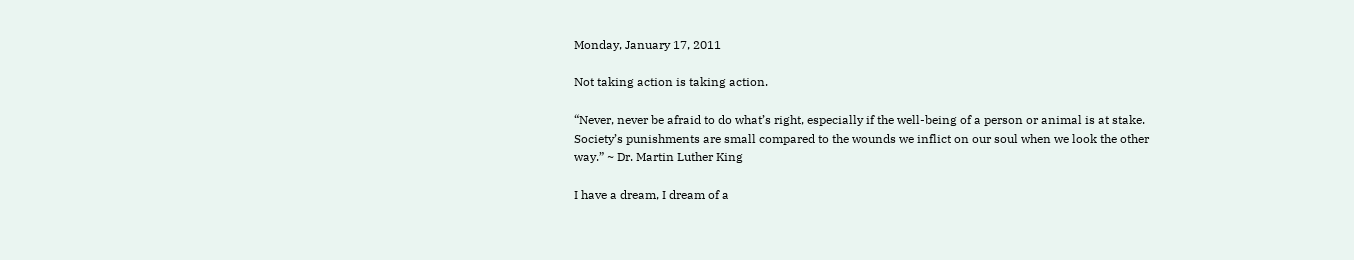Monday, January 17, 2011

Not taking action is taking action.

“Never, never be afraid to do what’s right, especially if the well-being of a person or animal is at stake. Society’s punishments are small compared to the wounds we inflict on our soul when we look the other way.” ~ Dr. Martin Luther King

I have a dream, I dream of a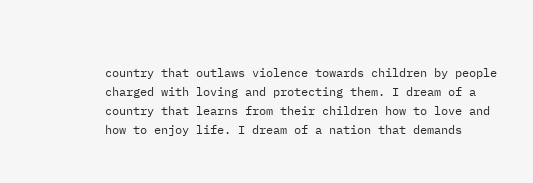country that outlaws violence towards children by people charged with loving and protecting them. I dream of a country that learns from their children how to love and how to enjoy life. I dream of a nation that demands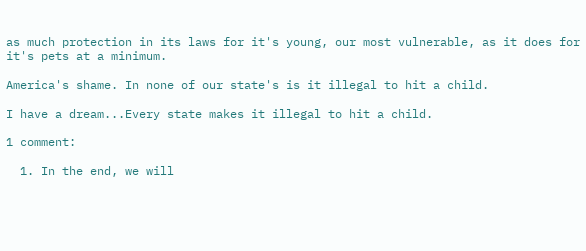as much protection in its laws for it's young, our most vulnerable, as it does for it's pets at a minimum.

America's shame. In none of our state's is it illegal to hit a child.

I have a dream...Every state makes it illegal to hit a child.

1 comment:

  1. In the end, we will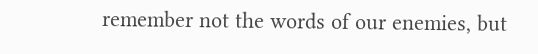remember not the words of our enemies, but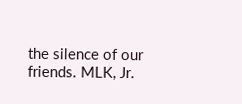the silence of our friends. MLK, Jr.